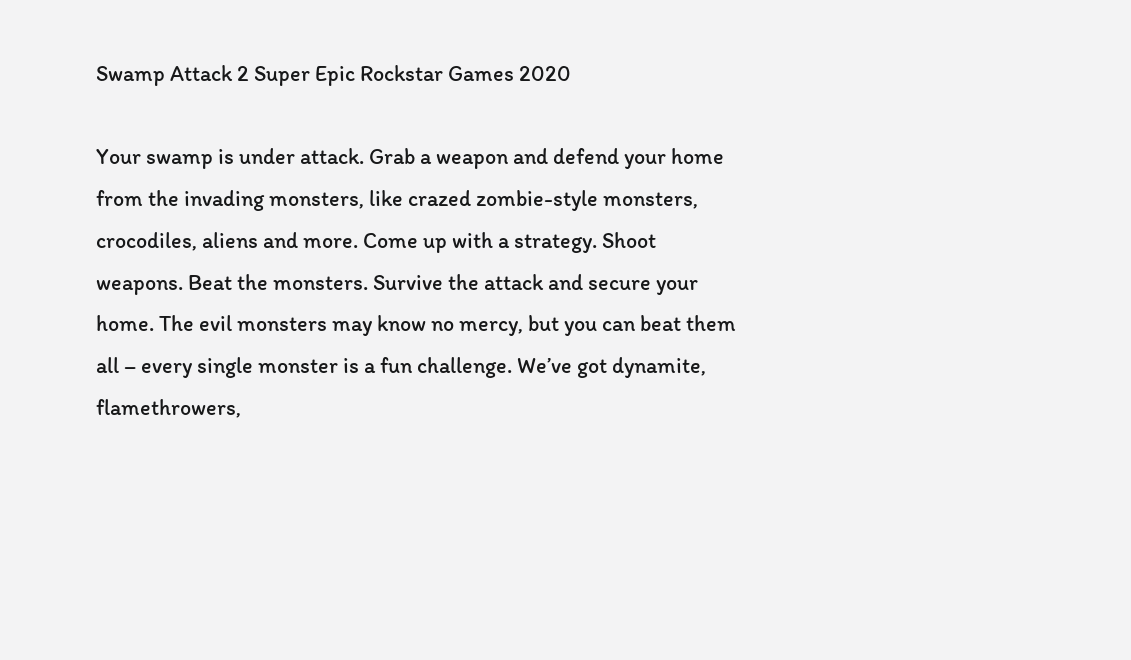Swamp Attack 2 Super Epic Rockstar Games 2020

Your swamp is under attack. Grab a weapon and defend your home from the invading monsters, like crazed zombie-style monsters, crocodiles, aliens and more. Come up with a strategy. Shoot weapons. Beat the monsters. Survive the attack and secure your home. The evil monsters may know no mercy, but you can beat them all – every single monster is a fun challenge. We’ve got dynamite, flamethrowers,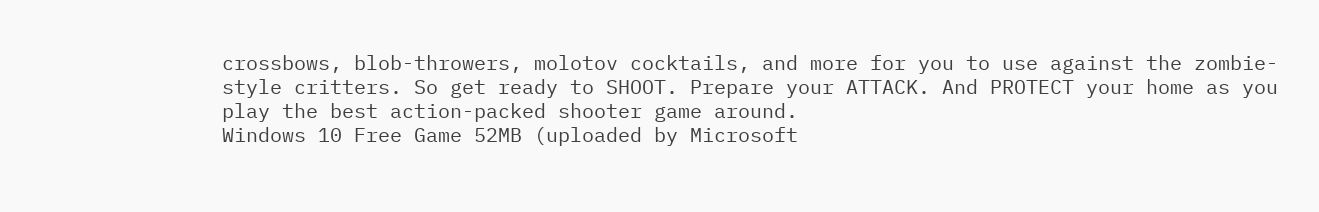crossbows, blob-throwers, molotov cocktails, and more for you to use against the zombie-style critters. So get ready to SHOOT. Prepare your ATTACK. And PROTECT your home as you play the best action-packed shooter game around.
Windows 10 Free Game 52MB (uploaded by Microsoft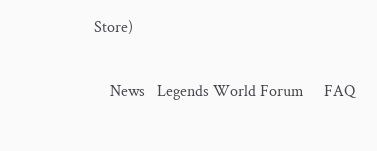Store)

    News   Legends World Forum     FAQ